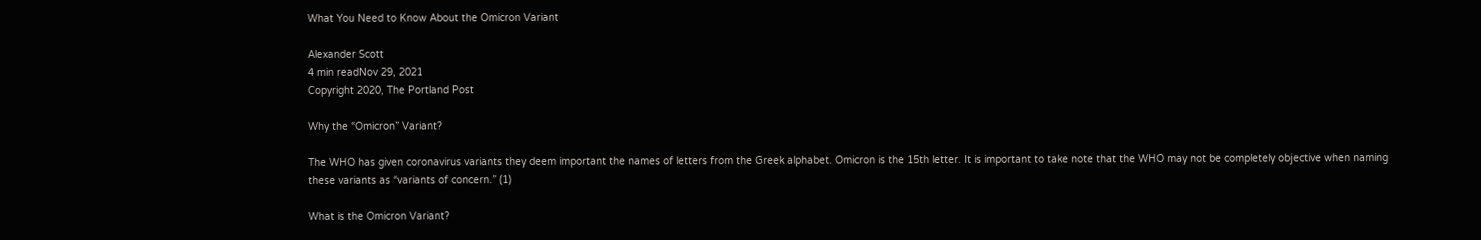What You Need to Know About the Omicron Variant

Alexander Scott
4 min readNov 29, 2021
Copyright 2020, The Portland Post

Why the “Omicron” Variant?

The WHO has given coronavirus variants they deem important the names of letters from the Greek alphabet. Omicron is the 15th letter. It is important to take note that the WHO may not be completely objective when naming these variants as “variants of concern.” (1)

What is the Omicron Variant?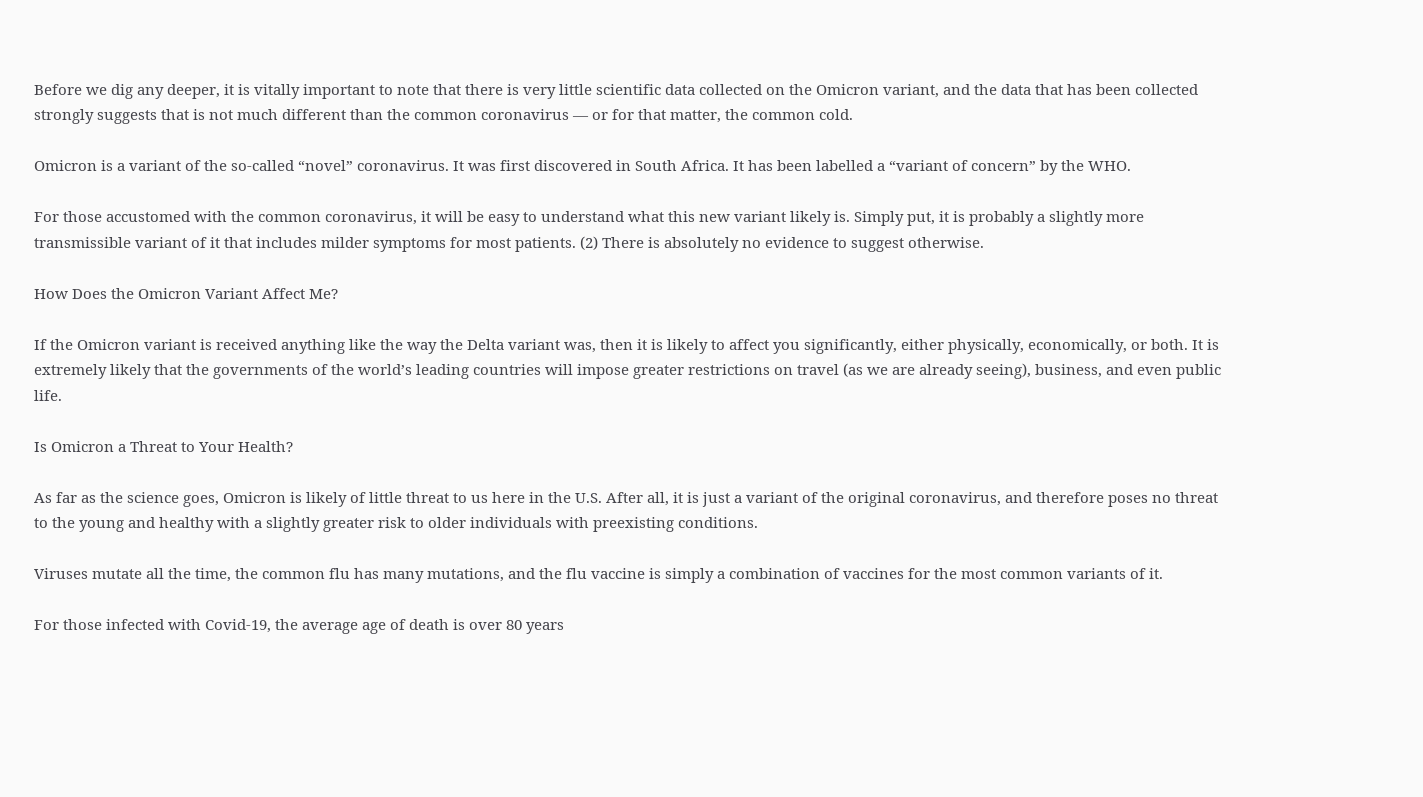Before we dig any deeper, it is vitally important to note that there is very little scientific data collected on the Omicron variant, and the data that has been collected strongly suggests that is not much different than the common coronavirus — or for that matter, the common cold.

Omicron is a variant of the so-called “novel” coronavirus. It was first discovered in South Africa. It has been labelled a “variant of concern” by the WHO.

For those accustomed with the common coronavirus, it will be easy to understand what this new variant likely is. Simply put, it is probably a slightly more transmissible variant of it that includes milder symptoms for most patients. (2) There is absolutely no evidence to suggest otherwise.

How Does the Omicron Variant Affect Me?

If the Omicron variant is received anything like the way the Delta variant was, then it is likely to affect you significantly, either physically, economically, or both. It is extremely likely that the governments of the world’s leading countries will impose greater restrictions on travel (as we are already seeing), business, and even public life.

Is Omicron a Threat to Your Health?

As far as the science goes, Omicron is likely of little threat to us here in the U.S. After all, it is just a variant of the original coronavirus, and therefore poses no threat to the young and healthy with a slightly greater risk to older individuals with preexisting conditions.

Viruses mutate all the time, the common flu has many mutations, and the flu vaccine is simply a combination of vaccines for the most common variants of it.

For those infected with Covid-19, the average age of death is over 80 years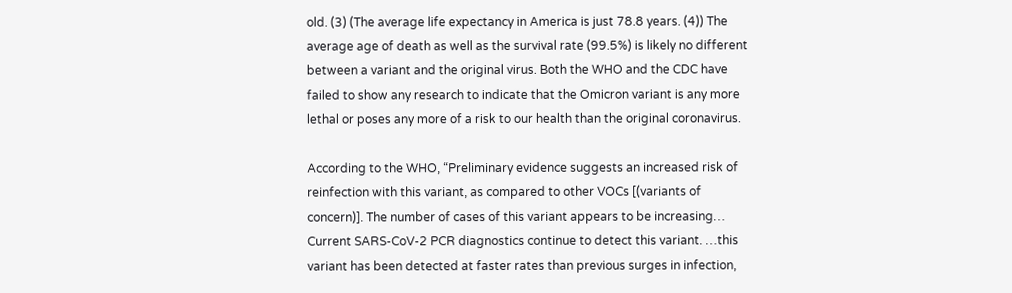old. (3) (The average life expectancy in America is just 78.8 years. (4)) The average age of death as well as the survival rate (99.5%) is likely no different between a variant and the original virus. Both the WHO and the CDC have failed to show any research to indicate that the Omicron variant is any more lethal or poses any more of a risk to our health than the original coronavirus.

According to the WHO, “Preliminary evidence suggests an increased risk of reinfection with this variant, as compared to other VOCs [(variants of concern)]. The number of cases of this variant appears to be increasing… Current SARS-CoV-2 PCR diagnostics continue to detect this variant. …this variant has been detected at faster rates than previous surges in infection,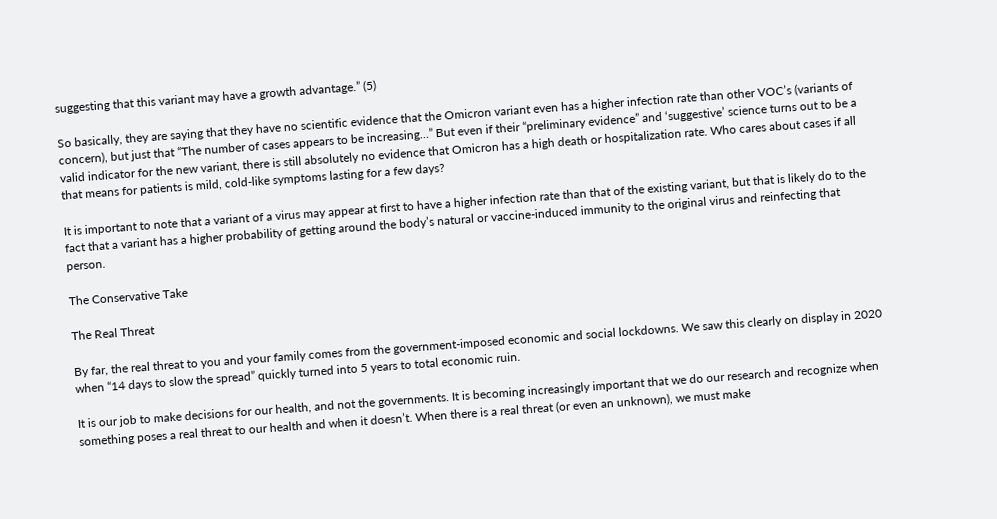suggesting that this variant may have a growth advantage.” (5)

So basically, they are saying that they have no scientific evidence that the Omicron variant even has a higher infection rate than other VOC’s (variants of concern), but just that “The number of cases appears to be increasing…” But even if their “preliminary evidence” and ‘suggestive’ science turns out to be a valid indicator for the new variant, there is still absolutely no evidence that Omicron has a high death or hospitalization rate. Who cares about cases if all that means for patients is mild, cold-like symptoms lasting for a few days?

It is important to note that a variant of a virus may appear at first to have a higher infection rate than that of the existing variant, but that is likely do to the fact that a variant has a higher probability of getting around the body’s natural or vaccine-induced immunity to the original virus and reinfecting that person.

The Conservative Take

The Real Threat

By far, the real threat to you and your family comes from the government-imposed economic and social lockdowns. We saw this clearly on display in 2020 when “14 days to slow the spread” quickly turned into 5 years to total economic ruin.

It is our job to make decisions for our health, and not the governments. It is becoming increasingly important that we do our research and recognize when something poses a real threat to our health and when it doesn’t. When there is a real threat (or even an unknown), we must make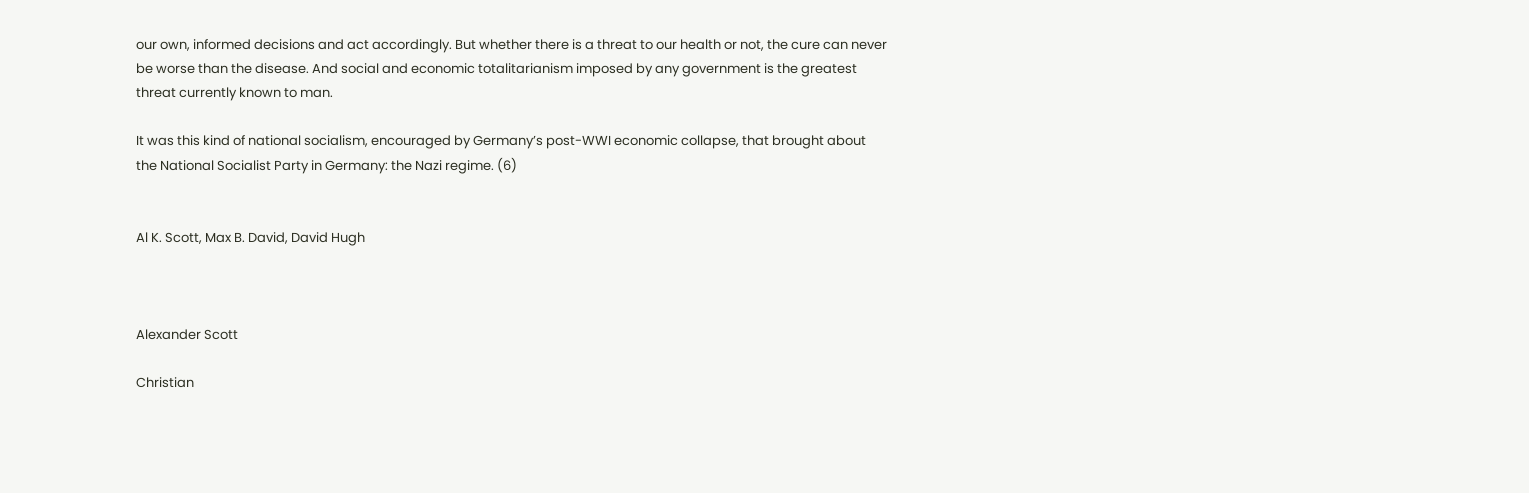our own, informed decisions and act accordingly. But whether there is a threat to our health or not, the cure can never be worse than the disease. And social and economic totalitarianism imposed by any government is the greatest threat currently known to man.

It was this kind of national socialism, encouraged by Germany’s post-WWI economic collapse, that brought about the National Socialist Party in Germany: the Nazi regime. (6)


Al K. Scott, Max B. David, David Hugh



Alexander Scott

Christian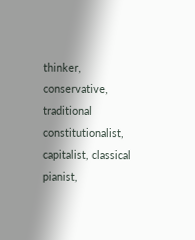thinker, conservative, traditional constitutionalist, capitalist, classical pianist,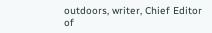outdoors, writer, Chief Editor of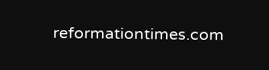reformationtimes.com